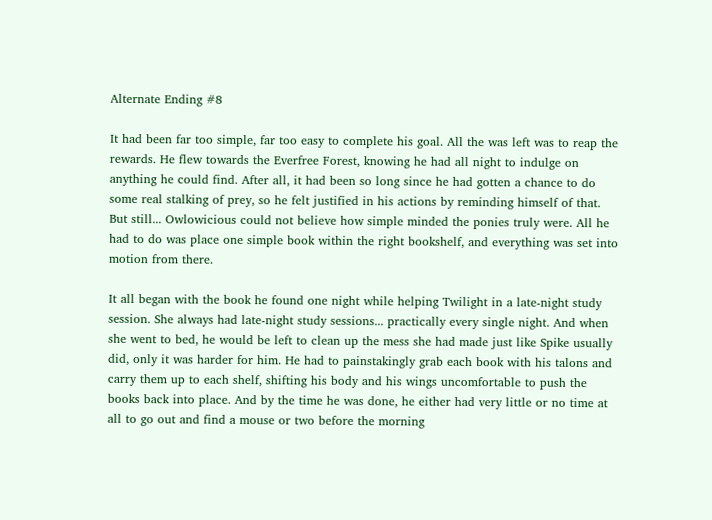Alternate Ending #8

It had been far too simple, far too easy to complete his goal. All the was left was to reap the rewards. He flew towards the Everfree Forest, knowing he had all night to indulge on anything he could find. After all, it had been so long since he had gotten a chance to do some real stalking of prey, so he felt justified in his actions by reminding himself of that. But still... Owlowicious could not believe how simple minded the ponies truly were. All he had to do was place one simple book within the right bookshelf, and everything was set into motion from there.

It all began with the book he found one night while helping Twilight in a late-night study session. She always had late-night study sessions... practically every single night. And when she went to bed, he would be left to clean up the mess she had made just like Spike usually did, only it was harder for him. He had to painstakingly grab each book with his talons and carry them up to each shelf, shifting his body and his wings uncomfortable to push the books back into place. And by the time he was done, he either had very little or no time at all to go out and find a mouse or two before the morning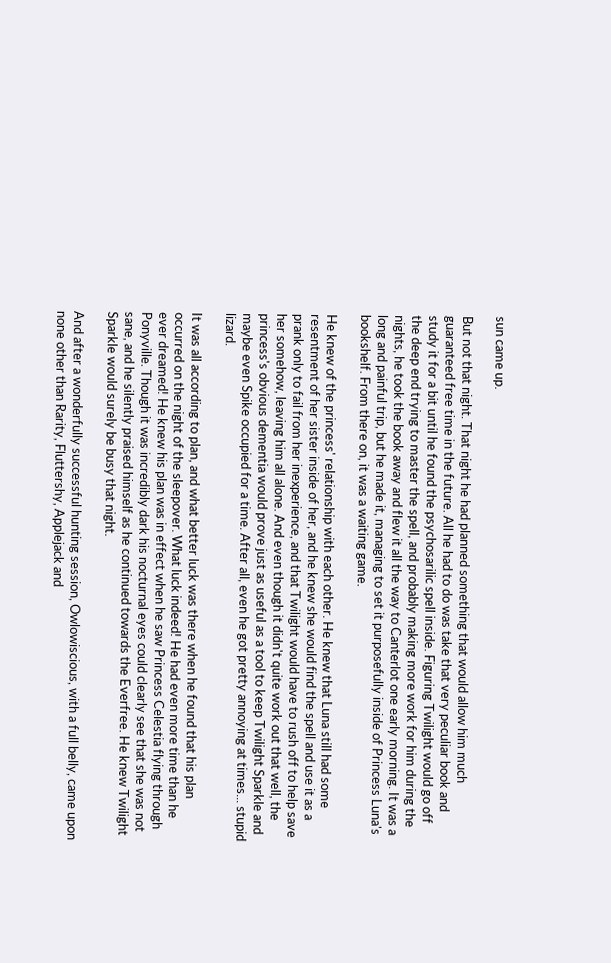sun came up.

But not that night. That night he had planned something that would allow him much guaranteed free time in the future. All he had to do was take that very peculiar book and study it for a bit until he found the psychosarilic spell inside. Figuring Twilight would go off the deep end trying to master the spell, and probably making more work for him during the nights, he took the book away and flew it all the way to Canterlot one early morning. It was a long and painful trip, but he made it, managing to set it purposefully inside of Princess Luna's bookshelf. From there on, it was a waiting game.

He knew of the princess' relationship with each other. He knew that Luna still had some resentment of her sister inside of her, and he knew she would find the spell and use it as a prank only to fail from her inexperience, and that Twilight would have to rush off to help save her somehow, leaving him all alone. And even though it didn't quite work out that well, the princess's obvious dementia would prove just as useful as a tool to keep Twilight Sparkle and maybe even Spike occupied for a time. After all, even he got pretty annoying at times... stupid lizard.

It was all according to plan, and what better luck was there when he found that his plan occurred on the night of the sleepover. What luck indeed! He had even more time than he ever dreamed! He knew his plan was in effect when he saw Princess Celestia flying through Ponyville. Though it was incredibly dark his nocturnal eyes could clearly see that she was not sane, and he silently praised himself as he continued towards the Everfree. He knew Twilight Sparkle would surely be busy that night.

And after a wonderfully successful hunting session, Owlowiscious, with a full belly, came upon none other than Rarity, Fluttershy, Applejack and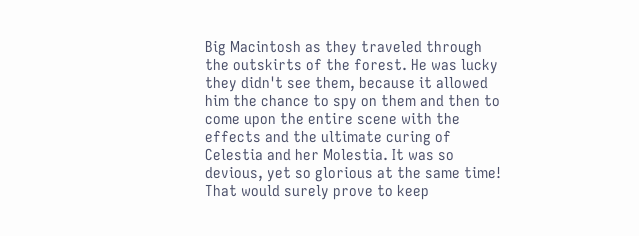Big Macintosh as they traveled through the outskirts of the forest. He was lucky they didn't see them, because it allowed him the chance to spy on them and then to come upon the entire scene with the effects and the ultimate curing of Celestia and her Molestia. It was so devious, yet so glorious at the same time! That would surely prove to keep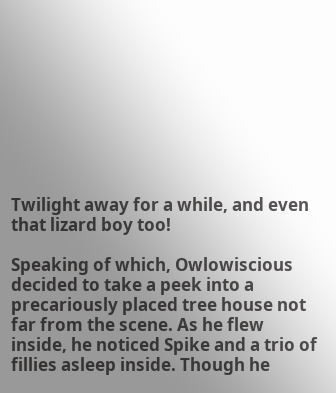Twilight away for a while, and even that lizard boy too!

Speaking of which, Owlowiscious decided to take a peek into a precariously placed tree house not far from the scene. As he flew inside, he noticed Spike and a trio of fillies asleep inside. Though he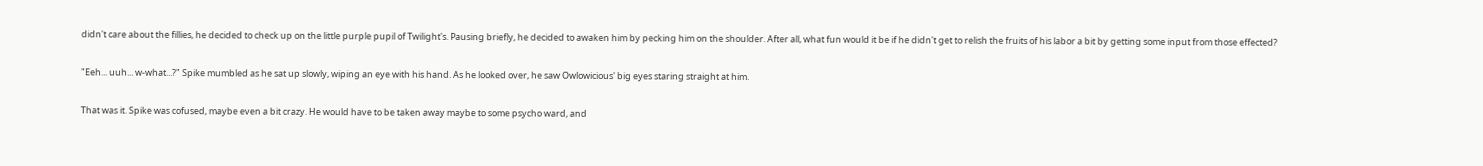didn't care about the fillies, he decided to check up on the little purple pupil of Twilight's. Pausing briefly, he decided to awaken him by pecking him on the shoulder. After all, what fun would it be if he didn't get to relish the fruits of his labor a bit by getting some input from those effected?

"Eeh... uuh... w-what...?" Spike mumbled as he sat up slowly, wiping an eye with his hand. As he looked over, he saw Owlowicious' big eyes staring straight at him.

That was it. Spike was cofused, maybe even a bit crazy. He would have to be taken away maybe to some psycho ward, and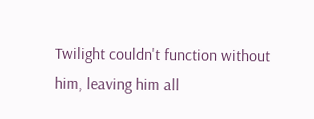Twilight couldn't function without him, leaving him all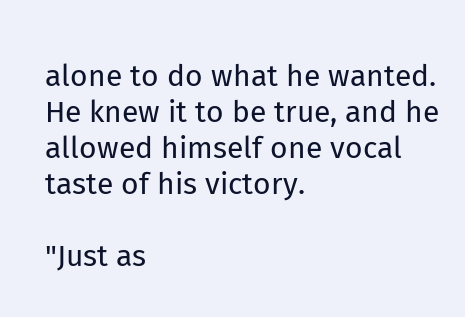alone to do what he wanted. He knew it to be true, and he allowed himself one vocal taste of his victory.

"Just as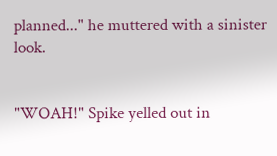planned..." he muttered with a sinister look.


"WOAH!" Spike yelled out in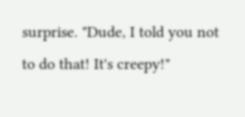surprise. "Dude, I told you not to do that! It's creepy!"